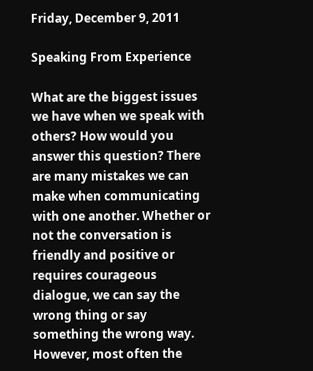Friday, December 9, 2011

Speaking From Experience

What are the biggest issues we have when we speak with others? How would you answer this question? There are many mistakes we can make when communicating with one another. Whether or not the conversation is friendly and positive or requires courageous dialogue, we can say the wrong thing or say something the wrong way. However, most often the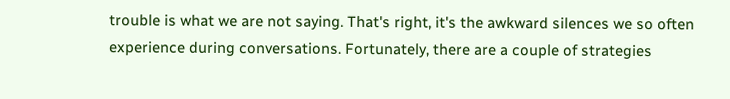trouble is what we are not saying. That's right, it's the awkward silences we so often experience during conversations. Fortunately, there are a couple of strategies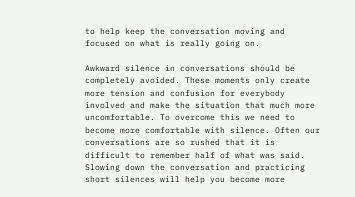to help keep the conversation moving and focused on what is really going on.

Awkward silence in conversations should be completely avoided. These moments only create more tension and confusion for everybody involved and make the situation that much more uncomfortable. To overcome this we need to become more comfortable with silence. Often our conversations are so rushed that it is difficult to remember half of what was said. Slowing down the conversation and practicing short silences will help you become more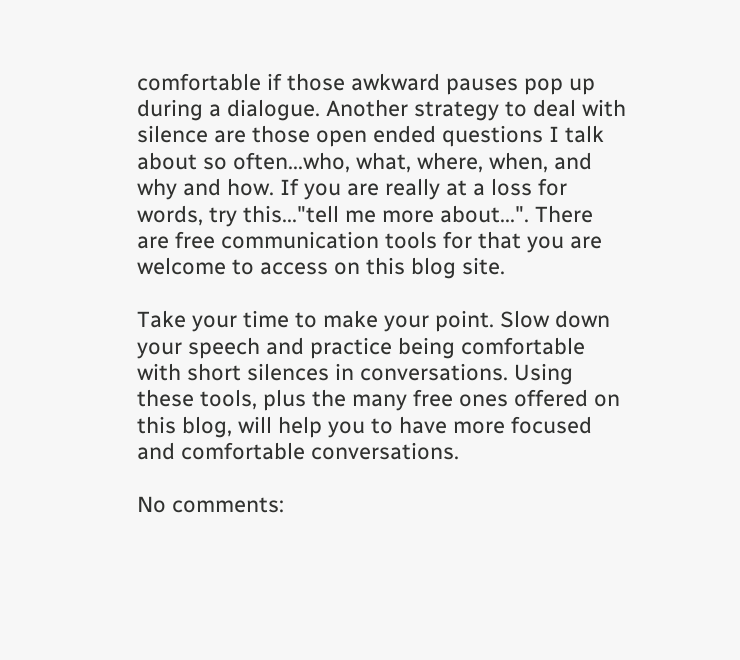comfortable if those awkward pauses pop up during a dialogue. Another strategy to deal with silence are those open ended questions I talk about so often...who, what, where, when, and why and how. If you are really at a loss for words, try this..."tell me more about...". There are free communication tools for that you are welcome to access on this blog site.

Take your time to make your point. Slow down your speech and practice being comfortable with short silences in conversations. Using these tools, plus the many free ones offered on this blog, will help you to have more focused and comfortable conversations.

No comments: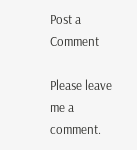Post a Comment

Please leave me a comment.